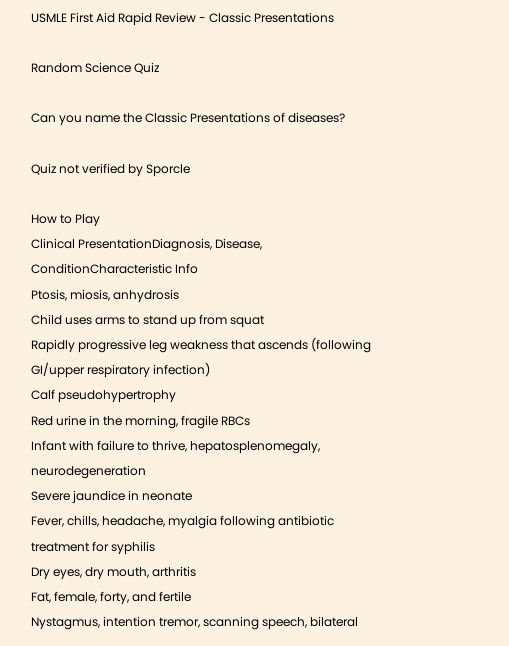USMLE First Aid Rapid Review - Classic Presentations

Random Science Quiz

Can you name the Classic Presentations of diseases?

Quiz not verified by Sporcle

How to Play
Clinical PresentationDiagnosis, Disease, ConditionCharacteristic Info
Ptosis, miosis, anhydrosis
Child uses arms to stand up from squat
Rapidly progressive leg weakness that ascends (following GI/upper respiratory infection)
Calf pseudohypertrophy
Red urine in the morning, fragile RBCs
Infant with failure to thrive, hepatosplenomegaly, neurodegeneration
Severe jaundice in neonate
Fever, chills, headache, myalgia following antibiotic treatment for syphilis
Dry eyes, dry mouth, arthritis
Fat, female, forty, and fertile
Nystagmus, intention tremor, scanning speech, bilateral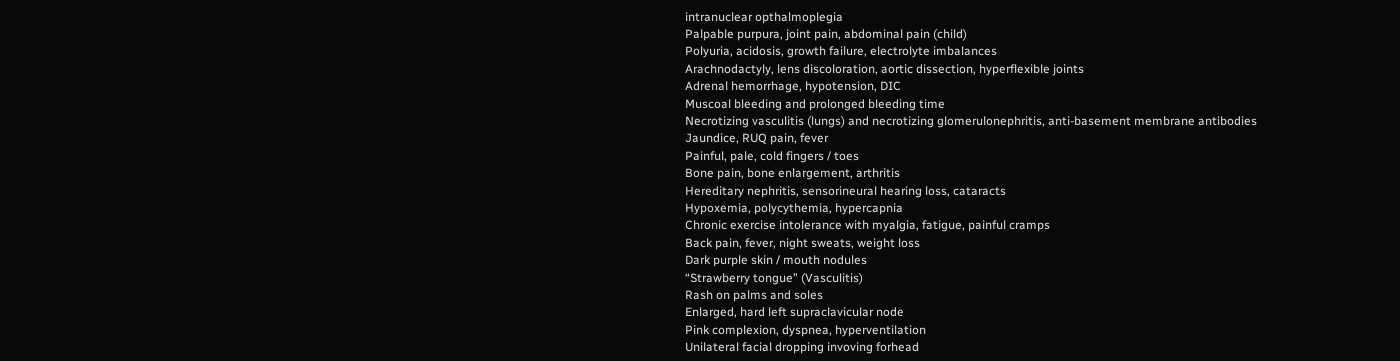intranuclear opthalmoplegia
Palpable purpura, joint pain, abdominal pain (child)
Polyuria, acidosis, growth failure, electrolyte imbalances
Arachnodactyly, lens discoloration, aortic dissection, hyperflexible joints
Adrenal hemorrhage, hypotension, DIC
Muscoal bleeding and prolonged bleeding time
Necrotizing vasculitis (lungs) and necrotizing glomerulonephritis, anti-basement membrane antibodies
Jaundice, RUQ pain, fever
Painful, pale, cold fingers / toes
Bone pain, bone enlargement, arthritis
Hereditary nephritis, sensorineural hearing loss, cataracts
Hypoxemia, polycythemia, hypercapnia
Chronic exercise intolerance with myalgia, fatigue, painful cramps
Back pain, fever, night sweats, weight loss
Dark purple skin / mouth nodules
“Strawberry tongue” (Vasculitis)
Rash on palms and soles
Enlarged, hard left supraclavicular node
Pink complexion, dyspnea, hyperventilation
Unilateral facial dropping invoving forhead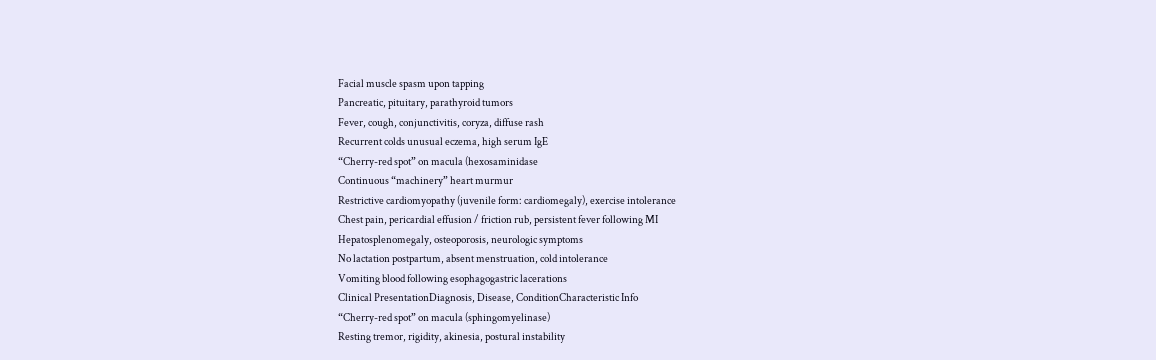Facial muscle spasm upon tapping
Pancreatic, pituitary, parathyroid tumors
Fever, cough, conjunctivitis, coryza, diffuse rash
Recurrent colds unusual eczema, high serum IgE
“Cherry-red spot” on macula (hexosaminidase
Continuous “machinery” heart murmur
Restrictive cardiomyopathy (juvenile form: cardiomegaly), exercise intolerance
Chest pain, pericardial effusion / friction rub, persistent fever following MI
Hepatosplenomegaly, osteoporosis, neurologic symptoms
No lactation postpartum, absent menstruation, cold intolerance
Vomiting blood following esophagogastric lacerations
Clinical PresentationDiagnosis, Disease, ConditionCharacteristic Info
“Cherry-red spot” on macula (sphingomyelinase)
Resting tremor, rigidity, akinesia, postural instability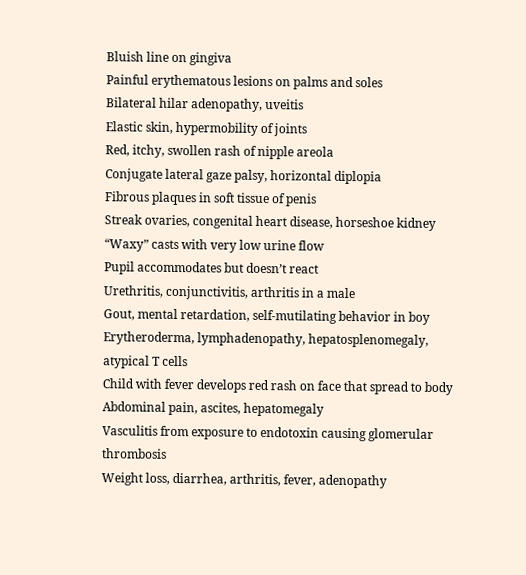Bluish line on gingiva
Painful erythematous lesions on palms and soles
Bilateral hilar adenopathy, uveitis
Elastic skin, hypermobility of joints
Red, itchy, swollen rash of nipple areola
Conjugate lateral gaze palsy, horizontal diplopia
Fibrous plaques in soft tissue of penis
Streak ovaries, congenital heart disease, horseshoe kidney
“Waxy” casts with very low urine flow
Pupil accommodates but doesn’t react
Urethritis, conjunctivitis, arthritis in a male
Gout, mental retardation, self-mutilating behavior in boy
Erytheroderma, lymphadenopathy, hepatosplenomegaly, atypical T cells
Child with fever develops red rash on face that spread to body
Abdominal pain, ascites, hepatomegaly
Vasculitis from exposure to endotoxin causing glomerular thrombosis
Weight loss, diarrhea, arthritis, fever, adenopathy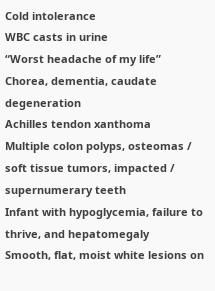Cold intolerance
WBC casts in urine
“Worst headache of my life”
Chorea, dementia, caudate degeneration
Achilles tendon xanthoma
Multiple colon polyps, osteomas / soft tissue tumors, impacted / supernumerary teeth
Infant with hypoglycemia, failure to thrive, and hepatomegaly
Smooth, flat, moist white lesions on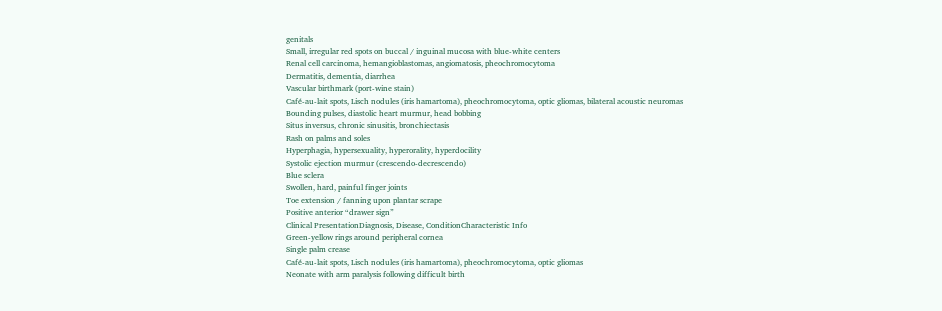genitals
Small, irregular red spots on buccal / inguinal mucosa with blue-white centers
Renal cell carcinoma, hemangioblastomas, angiomatosis, pheochromocytoma
Dermatitis, dementia, diarrhea
Vascular birthmark (port-wine stain)
Café-au-lait spots, Lisch nodules (iris hamartoma), pheochromocytoma, optic gliomas, bilateral acoustic neuromas
Bounding pulses, diastolic heart murmur, head bobbing
Situs inversus, chronic sinusitis, bronchiectasis
Rash on palms and soles
Hyperphagia, hypersexuality, hyperorality, hyperdocility
Systolic ejection murmur (crescendo-decrescendo)
Blue sclera
Swollen, hard, painful finger joints
Toe extension / fanning upon plantar scrape
Positive anterior “drawer sign”
Clinical PresentationDiagnosis, Disease, ConditionCharacteristic Info
Green-yellow rings around peripheral cornea
Single palm crease
Café-au-lait spots, Lisch nodules (iris hamartoma), pheochromocytoma, optic gliomas
Neonate with arm paralysis following difficult birth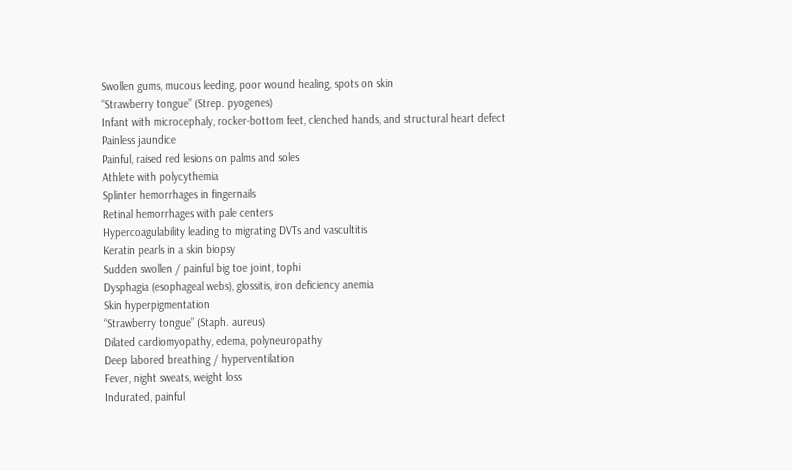Swollen gums, mucous leeding, poor wound healing, spots on skin
“Strawberry tongue” (Strep. pyogenes)
Infant with microcephaly, rocker-bottom feet, clenched hands, and structural heart defect
Painless jaundice
Painful, raised red lesions on palms and soles
Athlete with polycythemia
Splinter hemorrhages in fingernails
Retinal hemorrhages with pale centers
Hypercoagulability leading to migrating DVTs and vascultitis
Keratin pearls in a skin biopsy
Sudden swollen / painful big toe joint, tophi
Dysphagia (esophageal webs), glossitis, iron deficiency anemia
Skin hyperpigmentation
“Strawberry tongue” (Staph. aureus)
Dilated cardiomyopathy, edema, polyneuropathy
Deep labored breathing / hyperventilation
Fever, night sweats, weight loss
Indurated, painful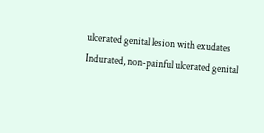ulcerated genital lesion with exudates
Indurated, non-painful ulcerated genital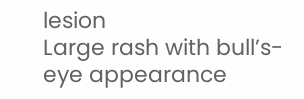lesion
Large rash with bull’s-eye appearance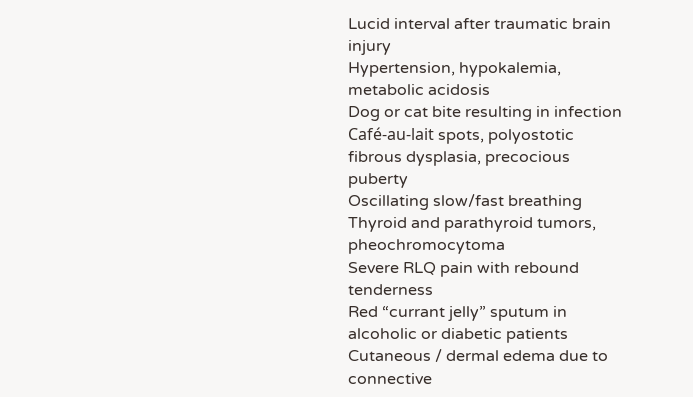Lucid interval after traumatic brain injury
Hypertension, hypokalemia, metabolic acidosis
Dog or cat bite resulting in infection
Café-au-lait spots, polyostotic fibrous dysplasia, precocious puberty
Oscillating slow/fast breathing
Thyroid and parathyroid tumors, pheochromocytoma
Severe RLQ pain with rebound tenderness
Red “currant jelly” sputum in alcoholic or diabetic patients
Cutaneous / dermal edema due to connective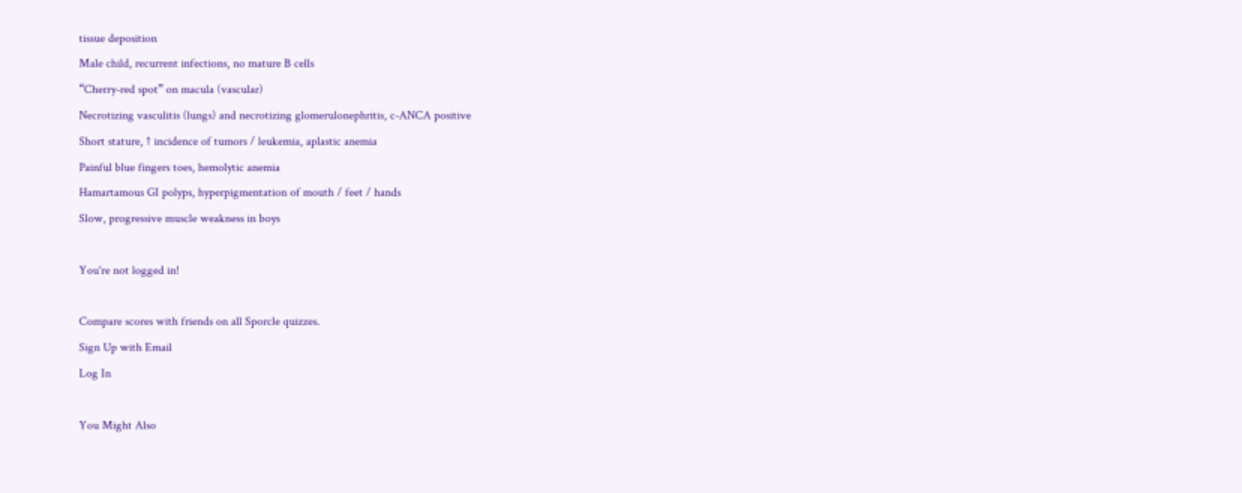tissue deposition
Male child, recurrent infections, no mature B cells
“Cherry-red spot” on macula (vascular)
Necrotizing vasculitis (lungs) and necrotizing glomerulonephritis, c-ANCA positive
Short stature, ↑ incidence of tumors / leukemia, aplastic anemia
Painful blue fingers toes, hemolytic anemia
Hamartamous GI polyps, hyperpigmentation of mouth / feet / hands
Slow, progressive muscle weakness in boys

You're not logged in!

Compare scores with friends on all Sporcle quizzes.
Sign Up with Email
Log In

You Might Also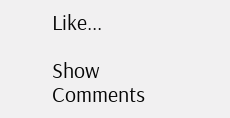Like...

Show Comments